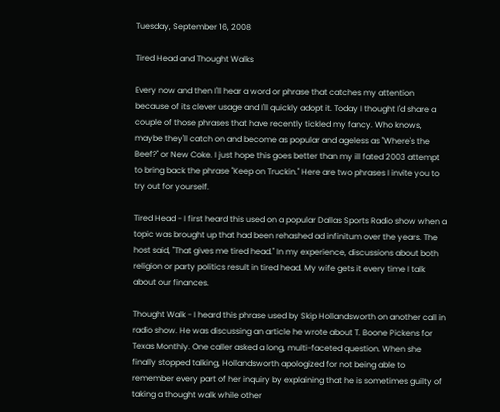Tuesday, September 16, 2008

Tired Head and Thought Walks

Every now and then I'll hear a word or phrase that catches my attention because of its clever usage and I'll quickly adopt it. Today I thought I'd share a couple of those phrases that have recently tickled my fancy. Who knows, maybe they'll catch on and become as popular and ageless as "Where's the Beef?" or New Coke. I just hope this goes better than my ill fated 2003 attempt to bring back the phrase "Keep on Truckin." Here are two phrases I invite you to try out for yourself.

Tired Head - I first heard this used on a popular Dallas Sports Radio show when a topic was brought up that had been rehashed ad infinitum over the years. The host said, "That gives me tired head." In my experience, discussions about both religion or party politics result in tired head. My wife gets it every time I talk about our finances.

Thought Walk - I heard this phrase used by Skip Hollandsworth on another call in radio show. He was discussing an article he wrote about T. Boone Pickens for Texas Monthly. One caller asked a long, multi-faceted question. When she finally stopped talking, Hollandsworth apologized for not being able to remember every part of her inquiry by explaining that he is sometimes guilty of taking a thought walk while other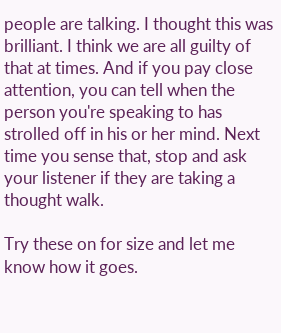people are talking. I thought this was brilliant. I think we are all guilty of that at times. And if you pay close attention, you can tell when the person you're speaking to has strolled off in his or her mind. Next time you sense that, stop and ask your listener if they are taking a thought walk.

Try these on for size and let me know how it goes.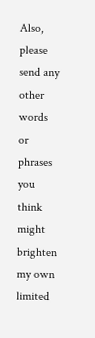Also, please send any other words or phrases you think might brighten my own limited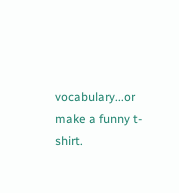vocabulary...or make a funny t-shirt.